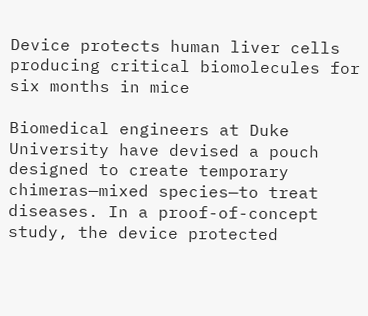Device protects human liver cells producing critical biomolecules for six months in mice

Biomedical engineers at Duke University have devised a pouch designed to create temporary chimeras—mixed species—to treat diseases. In a proof-of-concept study, the device protected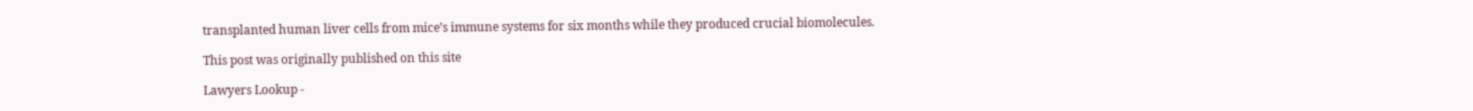transplanted human liver cells from mice’s immune systems for six months while they produced crucial biomolecules.

This post was originally published on this site

Lawyers Lookup -